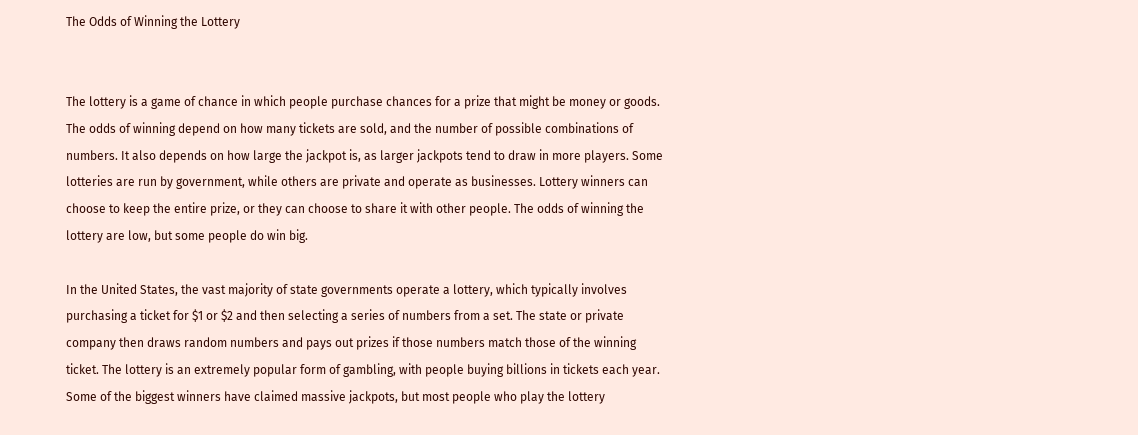The Odds of Winning the Lottery


The lottery is a game of chance in which people purchase chances for a prize that might be money or goods. The odds of winning depend on how many tickets are sold, and the number of possible combinations of numbers. It also depends on how large the jackpot is, as larger jackpots tend to draw in more players. Some lotteries are run by government, while others are private and operate as businesses. Lottery winners can choose to keep the entire prize, or they can choose to share it with other people. The odds of winning the lottery are low, but some people do win big.

In the United States, the vast majority of state governments operate a lottery, which typically involves purchasing a ticket for $1 or $2 and then selecting a series of numbers from a set. The state or private company then draws random numbers and pays out prizes if those numbers match those of the winning ticket. The lottery is an extremely popular form of gambling, with people buying billions in tickets each year. Some of the biggest winners have claimed massive jackpots, but most people who play the lottery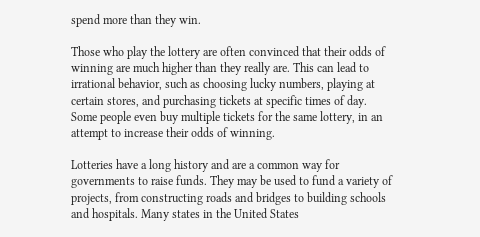spend more than they win.

Those who play the lottery are often convinced that their odds of winning are much higher than they really are. This can lead to irrational behavior, such as choosing lucky numbers, playing at certain stores, and purchasing tickets at specific times of day. Some people even buy multiple tickets for the same lottery, in an attempt to increase their odds of winning.

Lotteries have a long history and are a common way for governments to raise funds. They may be used to fund a variety of projects, from constructing roads and bridges to building schools and hospitals. Many states in the United States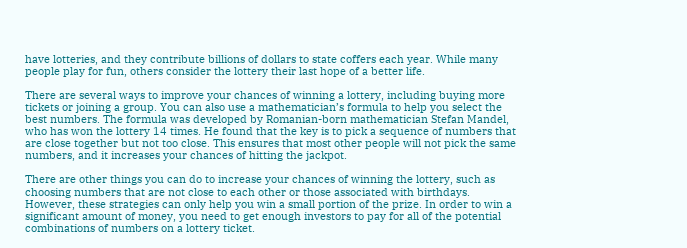have lotteries, and they contribute billions of dollars to state coffers each year. While many people play for fun, others consider the lottery their last hope of a better life.

There are several ways to improve your chances of winning a lottery, including buying more tickets or joining a group. You can also use a mathematician’s formula to help you select the best numbers. The formula was developed by Romanian-born mathematician Stefan Mandel, who has won the lottery 14 times. He found that the key is to pick a sequence of numbers that are close together but not too close. This ensures that most other people will not pick the same numbers, and it increases your chances of hitting the jackpot.

There are other things you can do to increase your chances of winning the lottery, such as choosing numbers that are not close to each other or those associated with birthdays. However, these strategies can only help you win a small portion of the prize. In order to win a significant amount of money, you need to get enough investors to pay for all of the potential combinations of numbers on a lottery ticket.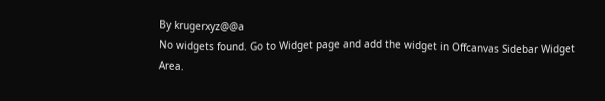By krugerxyz@@a
No widgets found. Go to Widget page and add the widget in Offcanvas Sidebar Widget Area.